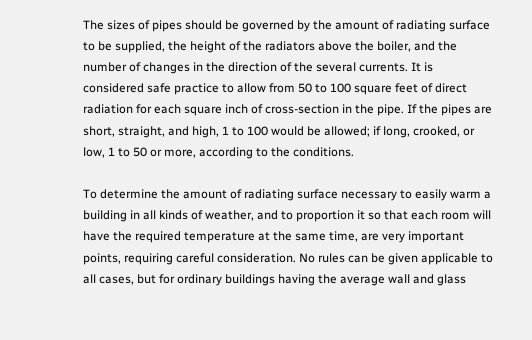The sizes of pipes should be governed by the amount of radiating surface to be supplied, the height of the radiators above the boiler, and the number of changes in the direction of the several currents. It is considered safe practice to allow from 50 to 100 square feet of direct radiation for each square inch of cross-section in the pipe. If the pipes are short, straight, and high, 1 to 100 would be allowed; if long, crooked, or low, 1 to 50 or more, according to the conditions.

To determine the amount of radiating surface necessary to easily warm a building in all kinds of weather, and to proportion it so that each room will have the required temperature at the same time, are very important points, requiring careful consideration. No rules can be given applicable to all cases, but for ordinary buildings having the average wall and glass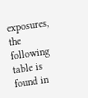exposures, the following table is found in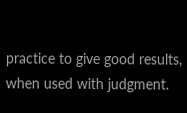practice to give good results, when used with judgment.